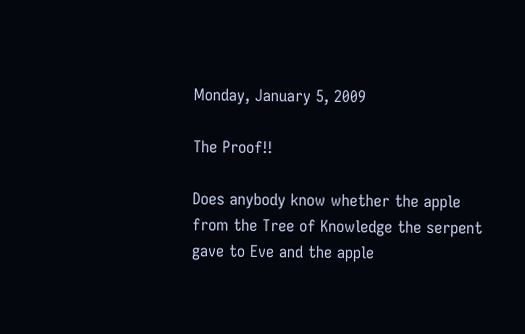Monday, January 5, 2009

The Proof!!

Does anybody know whether the apple from the Tree of Knowledge the serpent gave to Eve and the apple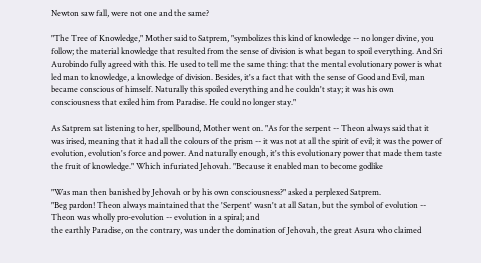Newton saw fall, were not one and the same?

"The Tree of Knowledge," Mother said to Satprem, "symbolizes this kind of knowledge -- no longer divine, you follow; the material knowledge that resulted from the sense of division is what began to spoil everything. And Sri Aurobindo fully agreed with this. He used to tell me the same thing: that the mental evolutionary power is what led man to knowledge, a knowledge of division. Besides, it's a fact that with the sense of Good and Evil, man became conscious of himself. Naturally this spoiled everything and he couldn't stay; it was his own consciousness that exiled him from Paradise. He could no longer stay."

As Satprem sat listening to her, spellbound, Mother went on. "As for the serpent -- Theon always said that it was irised, meaning that it had all the colours of the prism -- it was not at all the spirit of evil; it was the power of evolution, evolution's force and power. And naturally enough, it's this evolutionary power that made them taste the fruit of knowledge." Which infuriated Jehovah. "Because it enabled man to become godlike

"Was man then banished by Jehovah or by his own consciousness?" asked a perplexed Satprem.
"Beg pardon! Theon always maintained that the 'Serpent' wasn't at all Satan, but the symbol of evolution -- Theon was wholly pro-evolution -- evolution in a spiral; and
the earthly Paradise, on the contrary, was under the domination of Jehovah, the great Asura who claimed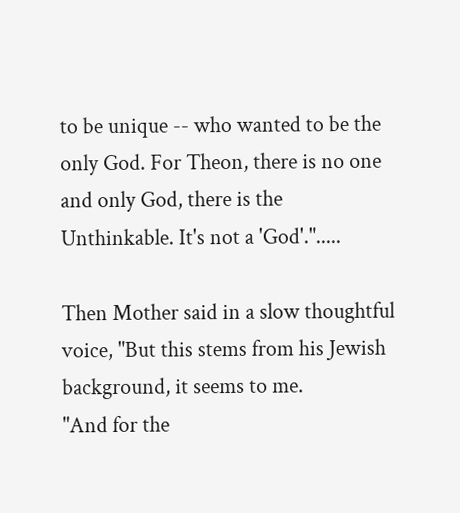to be unique -- who wanted to be the only God. For Theon, there is no one and only God, there is the Unthinkable. It's not a 'God'.".....

Then Mother said in a slow thoughtful voice, "But this stems from his Jewish background, it seems to me.
"And for the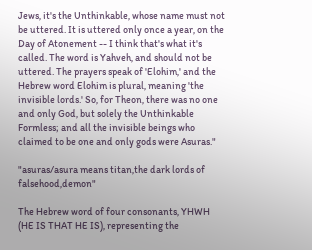Jews, it's the Unthinkable, whose name must not be uttered. It is uttered only once a year, on the Day of Atonement -- I think that's what it's called. The word is Yahveh, and should not be uttered. The prayers speak of 'Elohim,' and the Hebrew word Elohim is plural, meaning 'the invisible lords.' So, for Theon, there was no one and only God, but solely the Unthinkable Formless; and all the invisible beings who claimed to be one and only gods were Asuras."

"asuras/asura means titan,the dark lords of falsehood,demon"

The Hebrew word of four consonants, YHWH (HE IS THAT HE IS), representing the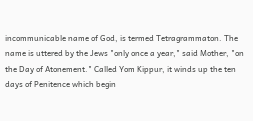incommunicable name of God, is termed Tetragrammaton. The name is uttered by the Jews "only once a year," said Mother, "on the Day of Atonement." Called Yom Kippur, it winds up the ten days of Penitence which begin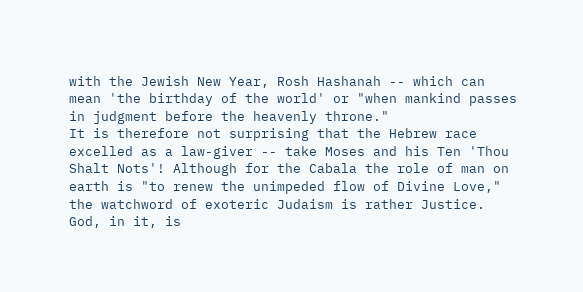with the Jewish New Year, Rosh Hashanah -- which can mean 'the birthday of the world' or "when mankind passes in judgment before the heavenly throne."
It is therefore not surprising that the Hebrew race excelled as a law-giver -- take Moses and his Ten 'Thou Shalt Nots'! Although for the Cabala the role of man on earth is "to renew the unimpeded flow of Divine Love," the watchword of exoteric Judaism is rather Justice. God, in it, is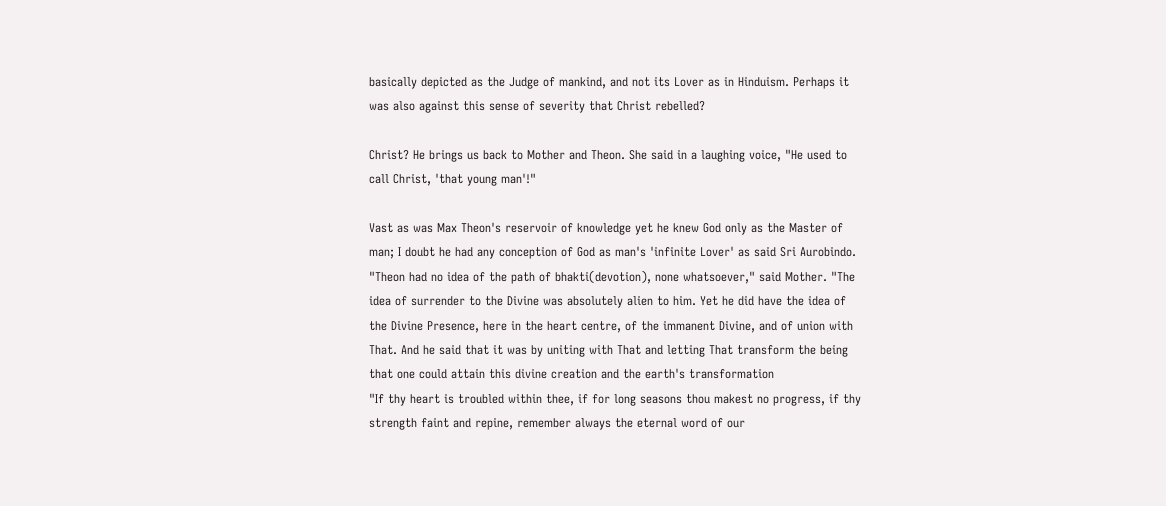basically depicted as the Judge of mankind, and not its Lover as in Hinduism. Perhaps it was also against this sense of severity that Christ rebelled?

Christ? He brings us back to Mother and Theon. She said in a laughing voice, "He used to call Christ, 'that young man'!"

Vast as was Max Theon's reservoir of knowledge yet he knew God only as the Master of man; I doubt he had any conception of God as man's 'infinite Lover' as said Sri Aurobindo. "Theon had no idea of the path of bhakti(devotion), none whatsoever," said Mother. "The idea of surrender to the Divine was absolutely alien to him. Yet he did have the idea of the Divine Presence, here in the heart centre, of the immanent Divine, and of union with That. And he said that it was by uniting with That and letting That transform the being that one could attain this divine creation and the earth's transformation
"If thy heart is troubled within thee, if for long seasons thou makest no progress, if thy strength faint and repine, remember always the eternal word of our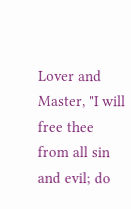Lover and Master, "I will free thee from all sin and evil; do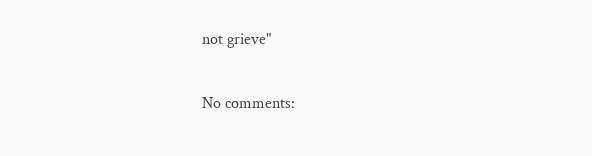not grieve"

No comments: